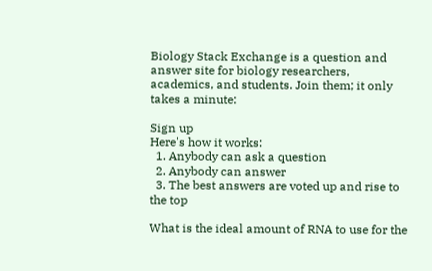Biology Stack Exchange is a question and answer site for biology researchers, academics, and students. Join them; it only takes a minute:

Sign up
Here's how it works:
  1. Anybody can ask a question
  2. Anybody can answer
  3. The best answers are voted up and rise to the top

What is the ideal amount of RNA to use for the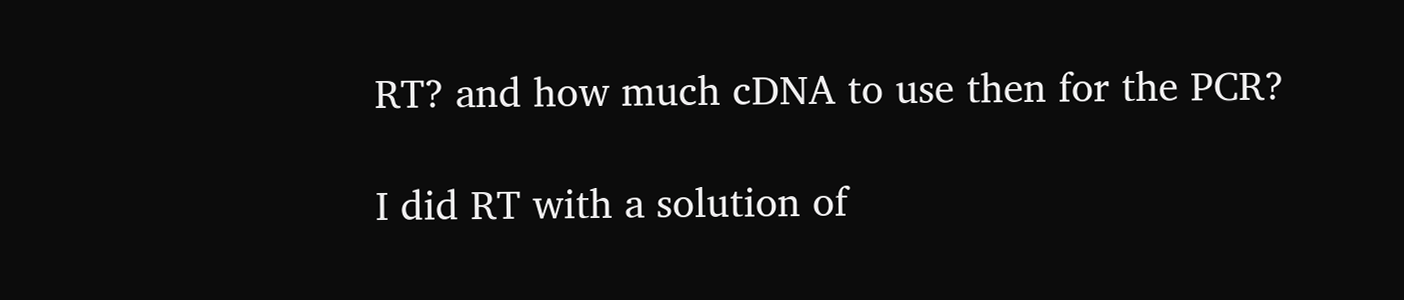RT? and how much cDNA to use then for the PCR?

I did RT with a solution of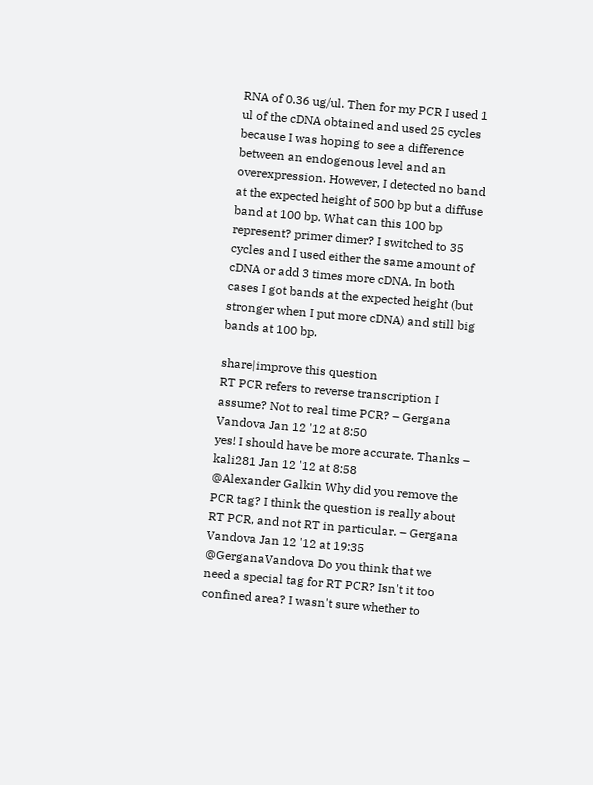RNA of 0.36 ug/ul. Then for my PCR I used 1 ul of the cDNA obtained and used 25 cycles because I was hoping to see a difference between an endogenous level and an overexpression. However, I detected no band at the expected height of 500 bp but a diffuse band at 100 bp. What can this 100 bp represent? primer dimer? I switched to 35 cycles and I used either the same amount of cDNA or add 3 times more cDNA. In both cases I got bands at the expected height (but stronger when I put more cDNA) and still big bands at 100 bp.

share|improve this question
RT PCR refers to reverse transcription I assume? Not to real time PCR? – Gergana Vandova Jan 12 '12 at 8:50
yes! I should have be more accurate. Thanks – kali281 Jan 12 '12 at 8:58
@Alexander Galkin Why did you remove the PCR tag? I think the question is really about RT PCR, and not RT in particular. – Gergana Vandova Jan 12 '12 at 19:35
@GerganaVandova Do you think that we need a special tag for RT PCR? Isn't it too confined area? I wasn't sure whether to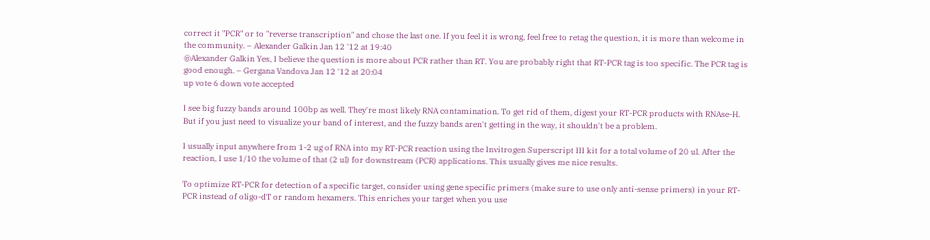correct it "PCR" or to "reverse transcription" and chose the last one. If you feel it is wrong, feel free to retag the question, it is more than welcome in the community. – Alexander Galkin Jan 12 '12 at 19:40
@Alexander Galkin Yes, I believe the question is more about PCR rather than RT. You are probably right that RT-PCR tag is too specific. The PCR tag is good enough. – Gergana Vandova Jan 12 '12 at 20:04
up vote 6 down vote accepted

I see big fuzzy bands around 100bp as well. They're most likely RNA contamination. To get rid of them, digest your RT-PCR products with RNAse-H. But if you just need to visualize your band of interest, and the fuzzy bands aren't getting in the way, it shouldn't be a problem.

I usually input anywhere from 1-2 ug of RNA into my RT-PCR reaction using the Invitrogen Superscript III kit for a total volume of 20 ul. After the reaction, I use 1/10 the volume of that (2 ul) for downstream (PCR) applications. This usually gives me nice results.

To optimize RT-PCR for detection of a specific target, consider using gene specific primers (make sure to use only anti-sense primers) in your RT-PCR instead of oligo-dT or random hexamers. This enriches your target when you use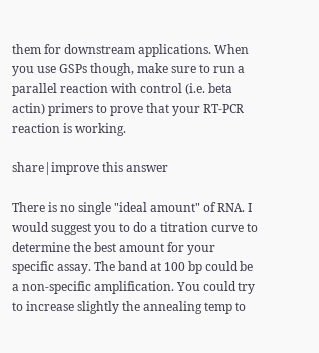them for downstream applications. When you use GSPs though, make sure to run a parallel reaction with control (i.e. beta actin) primers to prove that your RT-PCR reaction is working.

share|improve this answer

There is no single "ideal amount" of RNA. I would suggest you to do a titration curve to determine the best amount for your specific assay. The band at 100 bp could be a non-specific amplification. You could try to increase slightly the annealing temp to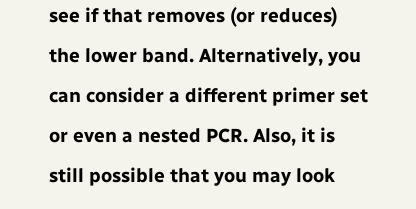see if that removes (or reduces) the lower band. Alternatively, you can consider a different primer set or even a nested PCR. Also, it is still possible that you may look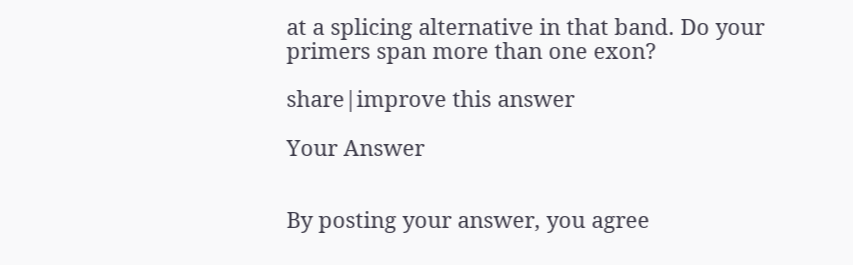at a splicing alternative in that band. Do your primers span more than one exon?

share|improve this answer

Your Answer


By posting your answer, you agree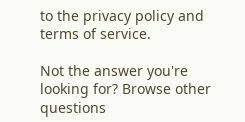to the privacy policy and terms of service.

Not the answer you're looking for? Browse other questions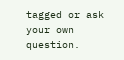tagged or ask your own question.